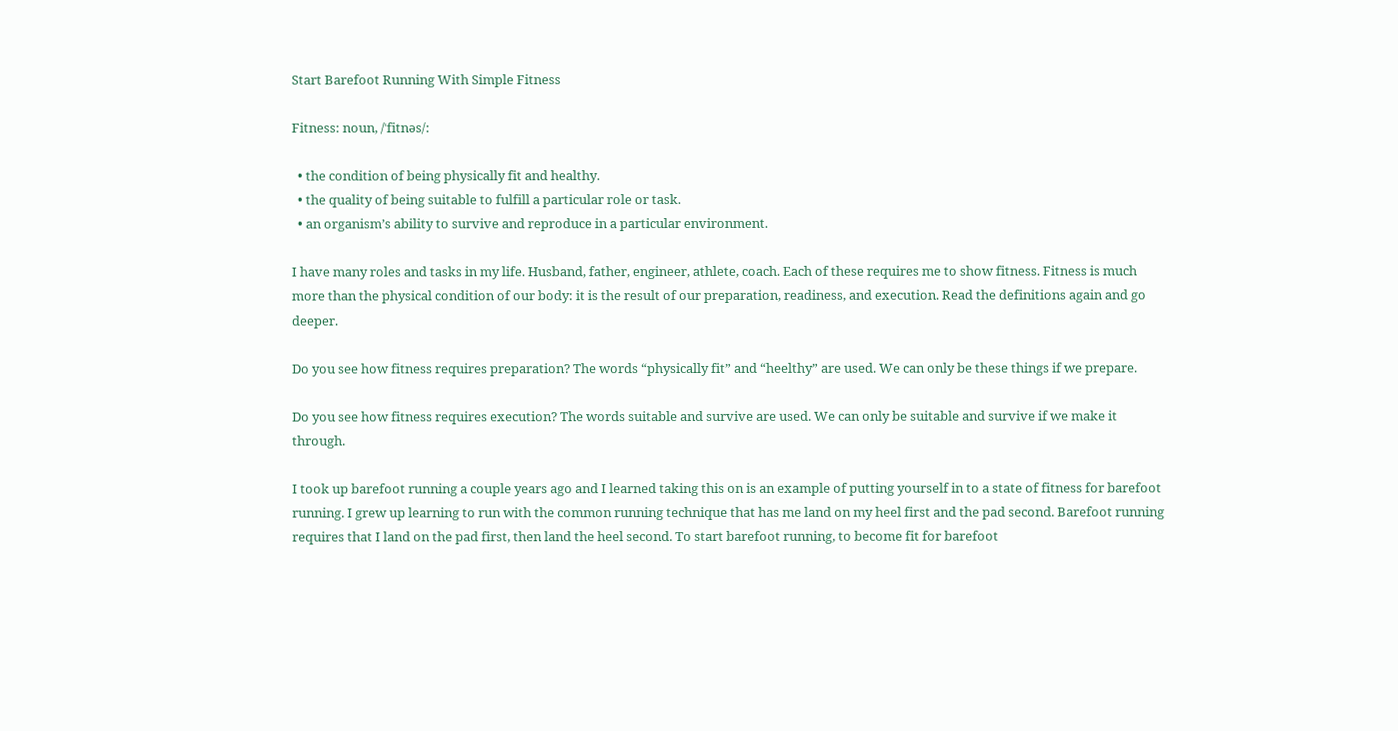Start Barefoot Running With Simple Fitness

Fitness: noun, /ˈfitnəs/:

  • the condition of being physically fit and healthy.
  • the quality of being suitable to fulfill a particular role or task.
  • an organism’s ability to survive and reproduce in a particular environment.

I have many roles and tasks in my life. Husband, father, engineer, athlete, coach. Each of these requires me to show fitness. Fitness is much more than the physical condition of our body: it is the result of our preparation, readiness, and execution. Read the definitions again and go deeper.

Do you see how fitness requires preparation? The words “physically fit” and “heelthy” are used. We can only be these things if we prepare.

Do you see how fitness requires execution? The words suitable and survive are used. We can only be suitable and survive if we make it through.

I took up barefoot running a couple years ago and I learned taking this on is an example of putting yourself in to a state of fitness for barefoot running. I grew up learning to run with the common running technique that has me land on my heel first and the pad second. Barefoot running requires that I land on the pad first, then land the heel second. To start barefoot running, to become fit for barefoot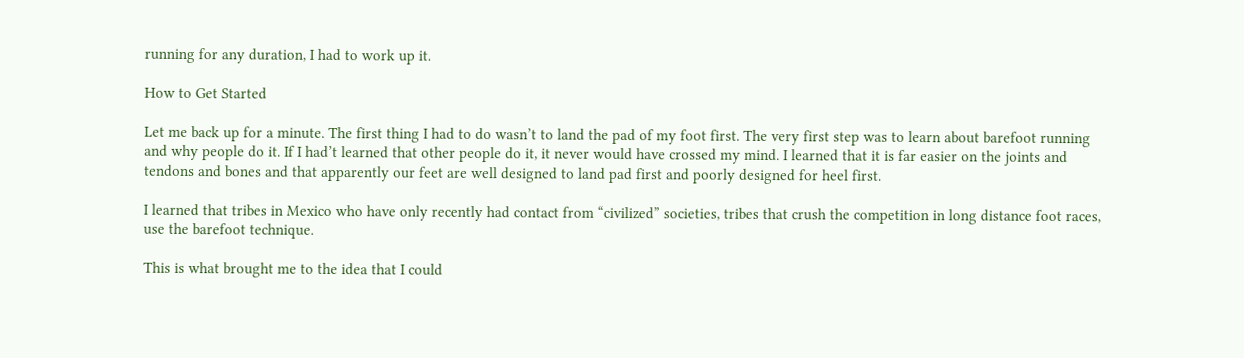running for any duration, I had to work up it.

How to Get Started

Let me back up for a minute. The first thing I had to do wasn’t to land the pad of my foot first. The very first step was to learn about barefoot running and why people do it. If I had’t learned that other people do it, it never would have crossed my mind. I learned that it is far easier on the joints and tendons and bones and that apparently our feet are well designed to land pad first and poorly designed for heel first.

I learned that tribes in Mexico who have only recently had contact from “civilized” societies, tribes that crush the competition in long distance foot races, use the barefoot technique.

This is what brought me to the idea that I could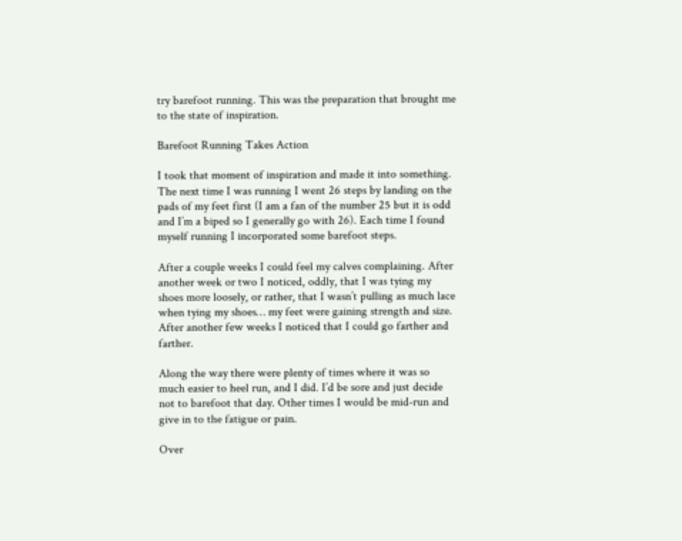try barefoot running. This was the preparation that brought me to the state of inspiration.

Barefoot Running Takes Action

I took that moment of inspiration and made it into something. The next time I was running I went 26 steps by landing on the pads of my feet first (I am a fan of the number 25 but it is odd and I’m a biped so I generally go with 26). Each time I found myself running I incorporated some barefoot steps.

After a couple weeks I could feel my calves complaining. After another week or two I noticed, oddly, that I was tying my shoes more loosely, or rather, that I wasn’t pulling as much lace when tying my shoes… my feet were gaining strength and size. After another few weeks I noticed that I could go farther and farther.

Along the way there were plenty of times where it was so much easier to heel run, and I did. I’d be sore and just decide not to barefoot that day. Other times I would be mid-run and give in to the fatigue or pain.

Over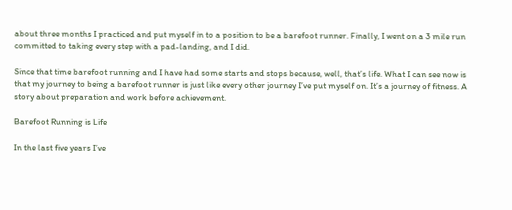about three months I practiced and put myself in to a position to be a barefoot runner. Finally, I went on a 3 mile run committed to taking every step with a pad-landing, and I did.

Since that time barefoot running and I have had some starts and stops because, well, that’s life. What I can see now is that my journey to being a barefoot runner is just like every other journey I’ve put myself on. It’s a journey of fitness. A story about preparation and work before achievement.

Barefoot Running is Life

In the last five years I’ve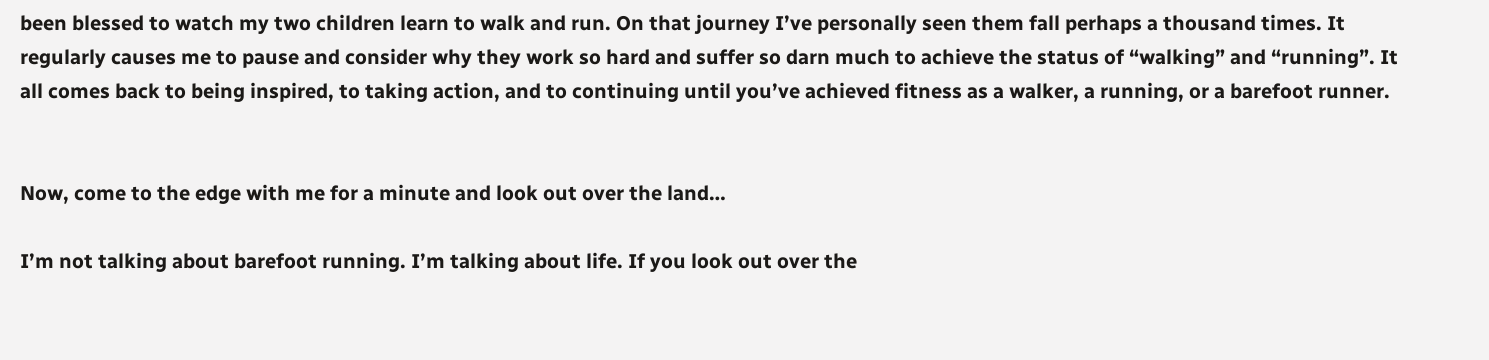been blessed to watch my two children learn to walk and run. On that journey I’ve personally seen them fall perhaps a thousand times. It regularly causes me to pause and consider why they work so hard and suffer so darn much to achieve the status of “walking” and “running”. It all comes back to being inspired, to taking action, and to continuing until you’ve achieved fitness as a walker, a running, or a barefoot runner.


Now, come to the edge with me for a minute and look out over the land…

I’m not talking about barefoot running. I’m talking about life. If you look out over the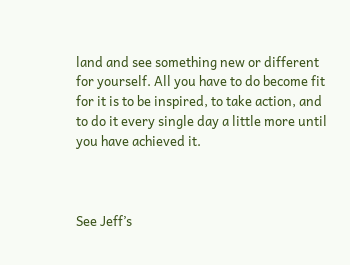land and see something new or different for yourself. All you have to do become fit for it is to be inspired, to take action, and to do it every single day a little more until you have achieved it.



See Jeff’s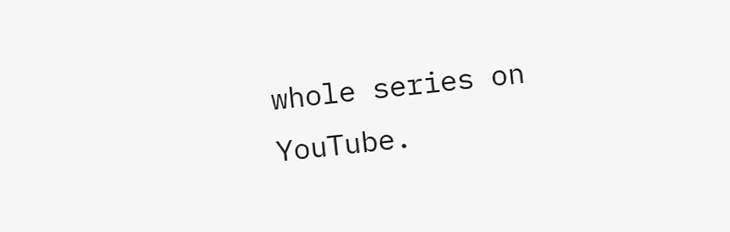whole series on YouTube.